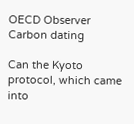OECD Observer
Carbon dating

Can the Kyoto protocol, which came into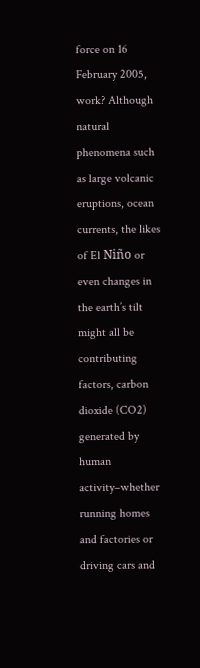force on 16 February 2005, work? Although natural phenomena such as large volcanic eruptions, ocean currents, the likes of El Niño or even changes in the earth’s tilt might all be contributing factors, carbon dioxide (CO2) generated by human activity–whether running homes and factories or driving cars and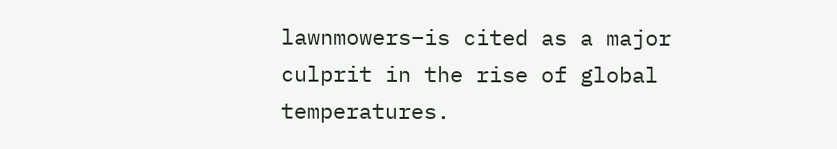lawnmowers–is cited as a major culprit in the rise of global temperatures.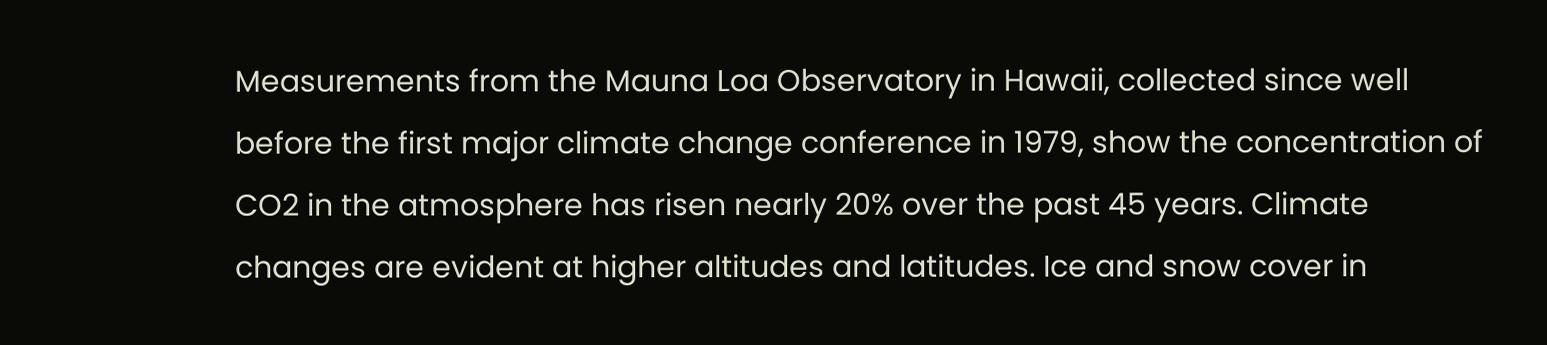Measurements from the Mauna Loa Observatory in Hawaii, collected since well before the first major climate change conference in 1979, show the concentration of CO2 in the atmosphere has risen nearly 20% over the past 45 years. Climate changes are evident at higher altitudes and latitudes. Ice and snow cover in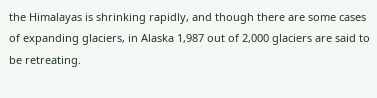the Himalayas is shrinking rapidly, and though there are some cases of expanding glaciers, in Alaska 1,987 out of 2,000 glaciers are said to be retreating.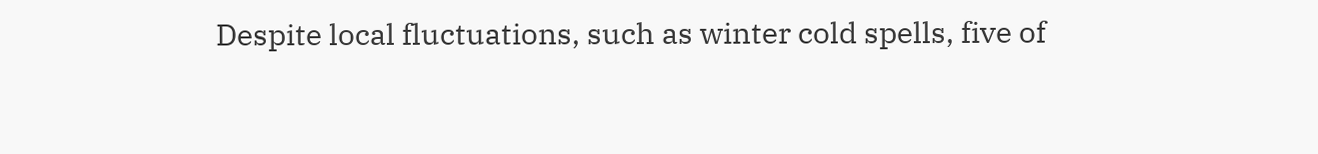Despite local fluctuations, such as winter cold spells, five of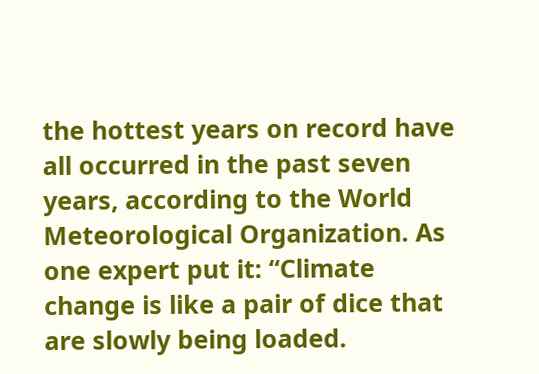the hottest years on record have all occurred in the past seven years, according to the World Meteorological Organization. As one expert put it: “Climate change is like a pair of dice that are slowly being loaded.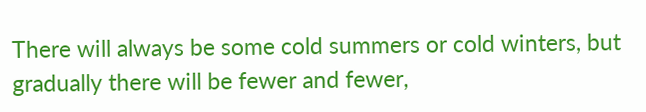There will always be some cold summers or cold winters, but gradually there will be fewer and fewer,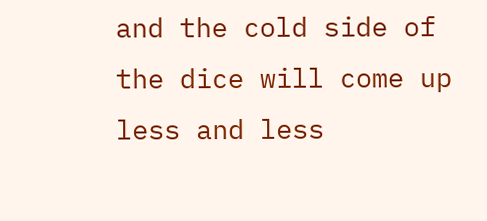and the cold side of the dice will come up less and less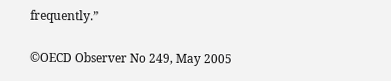frequently.”

©OECD Observer No 249, May 2005